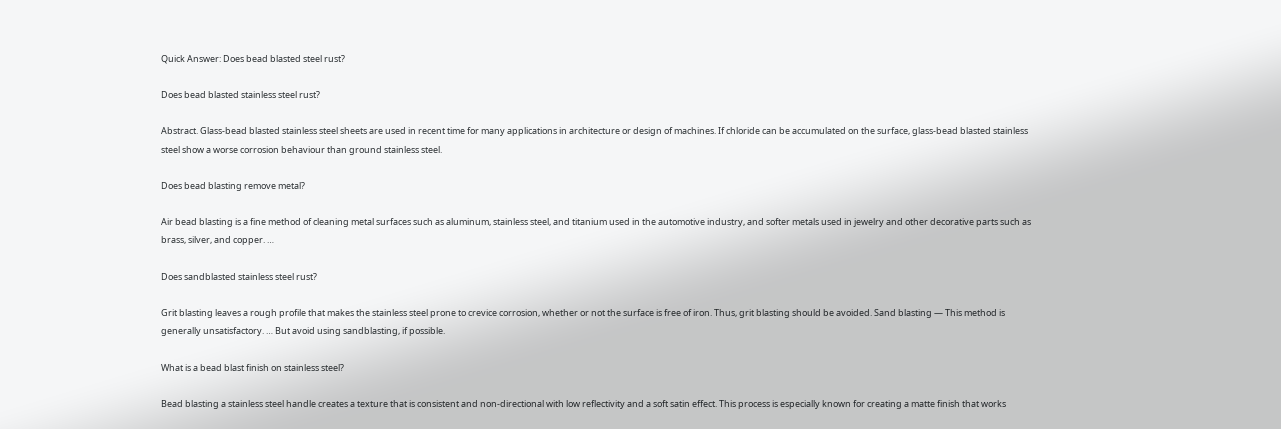Quick Answer: Does bead blasted steel rust?

Does bead blasted stainless steel rust?

Abstract. Glass-bead blasted stainless steel sheets are used in recent time for many applications in architecture or design of machines. If chloride can be accumulated on the surface, glass-bead blasted stainless steel show a worse corrosion behaviour than ground stainless steel.

Does bead blasting remove metal?

Air bead blasting is a fine method of cleaning metal surfaces such as aluminum, stainless steel, and titanium used in the automotive industry, and softer metals used in jewelry and other decorative parts such as brass, silver, and copper. …

Does sandblasted stainless steel rust?

Grit blasting leaves a rough profile that makes the stainless steel prone to crevice corrosion, whether or not the surface is free of iron. Thus, grit blasting should be avoided. Sand blasting — This method is generally unsatisfactory. … But avoid using sandblasting, if possible.

What is a bead blast finish on stainless steel?

Bead blasting a stainless steel handle creates a texture that is consistent and non-directional with low reflectivity and a soft satin effect. This process is especially known for creating a matte finish that works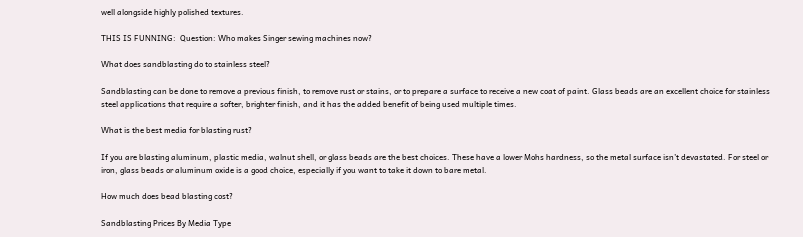well alongside highly polished textures.

THIS IS FUNNING:  Question: Who makes Singer sewing machines now?

What does sandblasting do to stainless steel?

Sandblasting can be done to remove a previous finish, to remove rust or stains, or to prepare a surface to receive a new coat of paint. Glass beads are an excellent choice for stainless steel applications that require a softer, brighter finish, and it has the added benefit of being used multiple times.

What is the best media for blasting rust?

If you are blasting aluminum, plastic media, walnut shell, or glass beads are the best choices. These have a lower Mohs hardness, so the metal surface isn’t devastated. For steel or iron, glass beads or aluminum oxide is a good choice, especially if you want to take it down to bare metal.

How much does bead blasting cost?

Sandblasting Prices By Media Type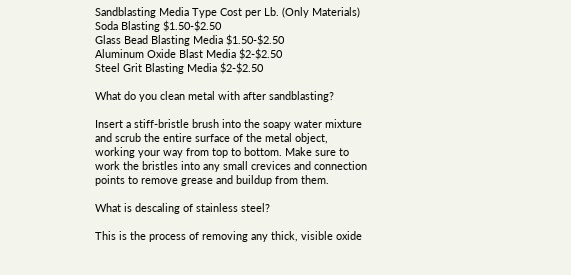Sandblasting Media Type Cost per Lb. (Only Materials)
Soda Blasting $1.50-$2.50
Glass Bead Blasting Media $1.50-$2.50
Aluminum Oxide Blast Media $2-$2.50
Steel Grit Blasting Media $2-$2.50

What do you clean metal with after sandblasting?

Insert a stiff-bristle brush into the soapy water mixture and scrub the entire surface of the metal object, working your way from top to bottom. Make sure to work the bristles into any small crevices and connection points to remove grease and buildup from them.

What is descaling of stainless steel?

This is the process of removing any thick, visible oxide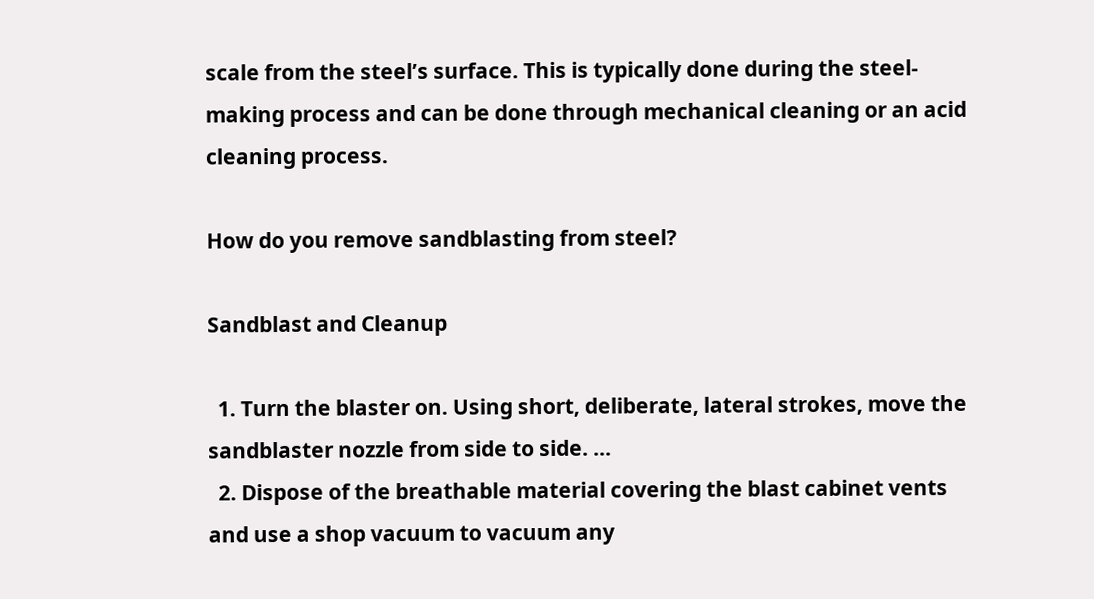scale from the steel’s surface. This is typically done during the steel-making process and can be done through mechanical cleaning or an acid cleaning process.

How do you remove sandblasting from steel?

Sandblast and Cleanup

  1. Turn the blaster on. Using short, deliberate, lateral strokes, move the sandblaster nozzle from side to side. …
  2. Dispose of the breathable material covering the blast cabinet vents and use a shop vacuum to vacuum any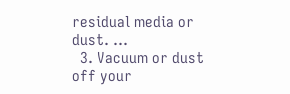residual media or dust. …
  3. Vacuum or dust off your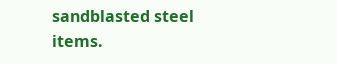sandblasted steel items.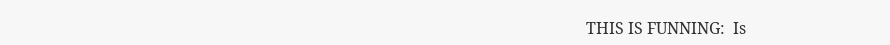THIS IS FUNNING:  Is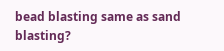bead blasting same as sand blasting?